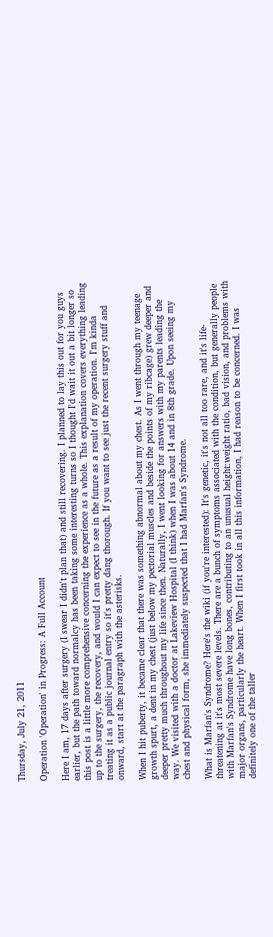Thursday, July 21, 2011

Operation 'Operation' in Progress: A Full Account

Here I am, 17 days after surgery (I swear I didn't plan that) and still recovering. I planned to lay this out for you guys earlier, but the path toward normalcy has been taking some interesting turns so I thought I'd wait it out a bit longer so this post is a little more comprehensive concerning the experience as a whole. This explanation covers everything leading up to the surgery, the recovery, and would I can expect to see in the future as a result of my operation. I'm kinda treating it as a public journal entry so it's pretty dang thorough. If you want to see just the recent surgery stuff and onward, start at the paragraph with the asterisks.

When I hit puberty, it became clear that there was something abnormal about my chest. As I went through my teenage growth spurt, a dent in my chest (just below my pectorial muscles and beside the points of my ribcage) grew deeper and deeper pretty much throughout my life since then. Naturally, I went looking for answers with my parents leading the way. We visited with a doctor at Lakeview Hospital (I think) when I was about 14 and in 8th grade. Upon seeing my chest and physical form, she immediately suspected that I had Marfan's Syndrome.

What is Marfan's Syndrome? Here's the wiki (if you're interested): It's genetic, it's not all too rare, and it's life-threatening at it's most severe levels. There are a bunch of symptoms associated with the condition, but generally people with Marfan's Syndrome have long bones, contributing to an unusual height:weight ratio, bad vision, and problems with major organs, particularly the heart. When I first took in all this information, I had reason to be concerned. I was definitely one of the taller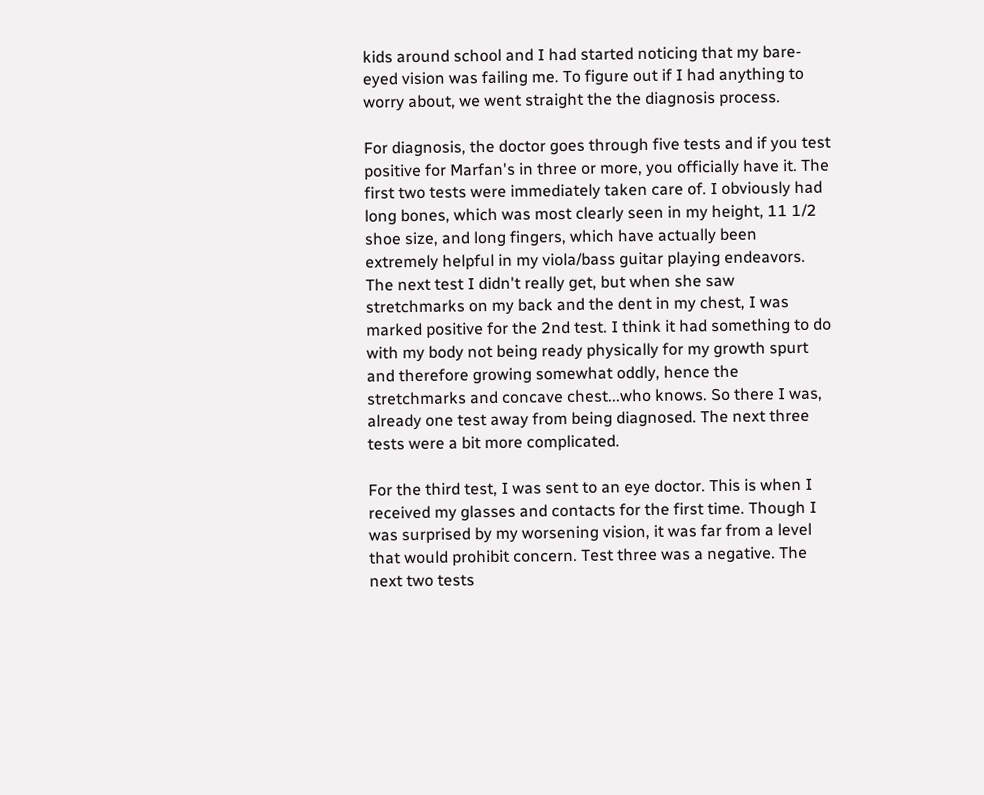kids around school and I had started noticing that my bare-eyed vision was failing me. To figure out if I had anything to worry about, we went straight the the diagnosis process.

For diagnosis, the doctor goes through five tests and if you test positive for Marfan's in three or more, you officially have it. The first two tests were immediately taken care of. I obviously had long bones, which was most clearly seen in my height, 11 1/2 shoe size, and long fingers, which have actually been extremely helpful in my viola/bass guitar playing endeavors. The next test I didn't really get, but when she saw stretchmarks on my back and the dent in my chest, I was marked positive for the 2nd test. I think it had something to do with my body not being ready physically for my growth spurt and therefore growing somewhat oddly, hence the stretchmarks and concave chest...who knows. So there I was, already one test away from being diagnosed. The next three tests were a bit more complicated.

For the third test, I was sent to an eye doctor. This is when I received my glasses and contacts for the first time. Though I was surprised by my worsening vision, it was far from a level that would prohibit concern. Test three was a negative. The next two tests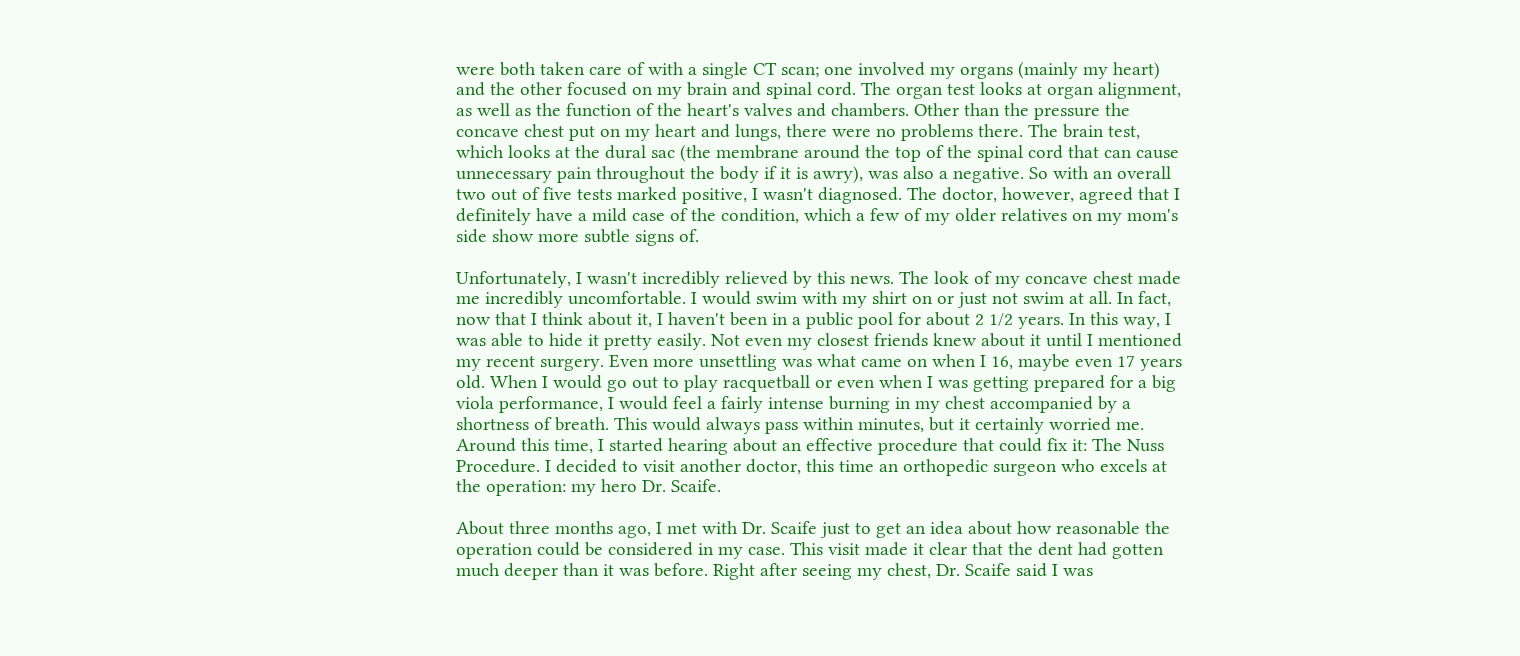were both taken care of with a single CT scan; one involved my organs (mainly my heart) and the other focused on my brain and spinal cord. The organ test looks at organ alignment, as well as the function of the heart's valves and chambers. Other than the pressure the concave chest put on my heart and lungs, there were no problems there. The brain test, which looks at the dural sac (the membrane around the top of the spinal cord that can cause unnecessary pain throughout the body if it is awry), was also a negative. So with an overall two out of five tests marked positive, I wasn't diagnosed. The doctor, however, agreed that I definitely have a mild case of the condition, which a few of my older relatives on my mom's side show more subtle signs of.

Unfortunately, I wasn't incredibly relieved by this news. The look of my concave chest made me incredibly uncomfortable. I would swim with my shirt on or just not swim at all. In fact, now that I think about it, I haven't been in a public pool for about 2 1/2 years. In this way, I was able to hide it pretty easily. Not even my closest friends knew about it until I mentioned my recent surgery. Even more unsettling was what came on when I 16, maybe even 17 years old. When I would go out to play racquetball or even when I was getting prepared for a big viola performance, I would feel a fairly intense burning in my chest accompanied by a shortness of breath. This would always pass within minutes, but it certainly worried me. Around this time, I started hearing about an effective procedure that could fix it: The Nuss Procedure. I decided to visit another doctor, this time an orthopedic surgeon who excels at the operation: my hero Dr. Scaife.

About three months ago, I met with Dr. Scaife just to get an idea about how reasonable the operation could be considered in my case. This visit made it clear that the dent had gotten much deeper than it was before. Right after seeing my chest, Dr. Scaife said I was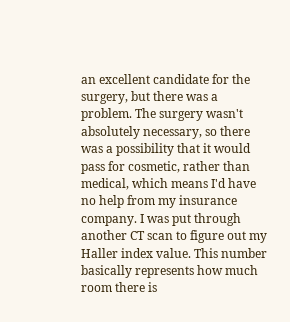an excellent candidate for the surgery, but there was a problem. The surgery wasn't absolutely necessary, so there was a possibility that it would pass for cosmetic, rather than medical, which means I'd have no help from my insurance company. I was put through another CT scan to figure out my Haller index value. This number basically represents how much room there is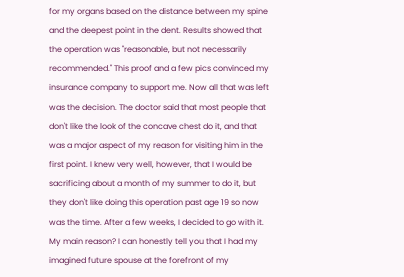for my organs based on the distance between my spine and the deepest point in the dent. Results showed that the operation was "reasonable, but not necessarily recommended." This proof and a few pics convinced my insurance company to support me. Now all that was left was the decision. The doctor said that most people that don't like the look of the concave chest do it, and that was a major aspect of my reason for visiting him in the first point. I knew very well, however, that I would be sacrificing about a month of my summer to do it, but they don't like doing this operation past age 19 so now was the time. After a few weeks, I decided to go with it. My main reason? I can honestly tell you that I had my imagined future spouse at the forefront of my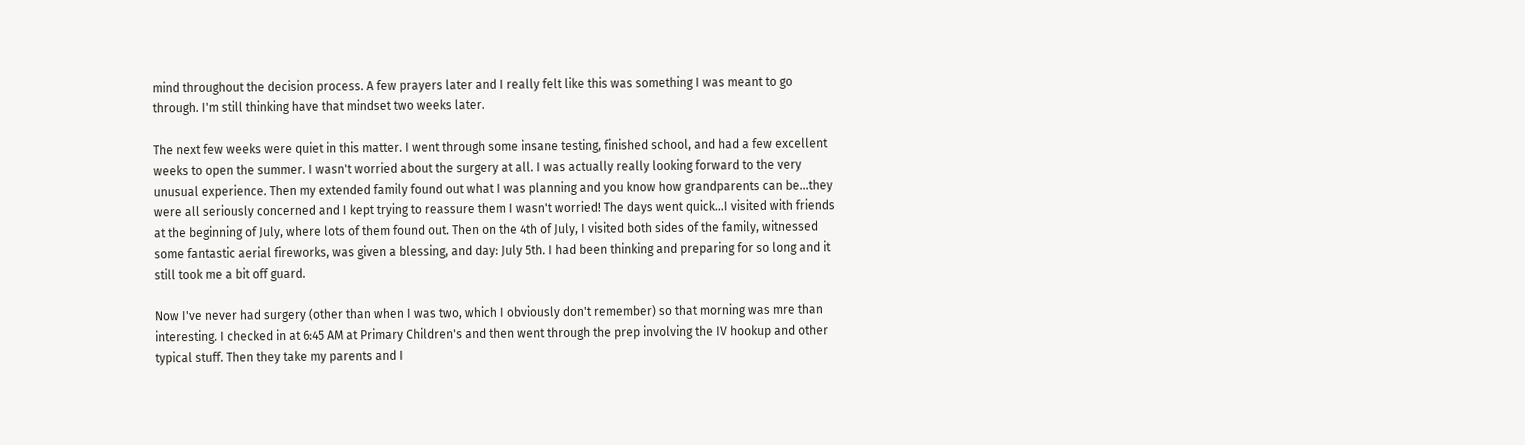mind throughout the decision process. A few prayers later and I really felt like this was something I was meant to go through. I'm still thinking have that mindset two weeks later.

The next few weeks were quiet in this matter. I went through some insane testing, finished school, and had a few excellent weeks to open the summer. I wasn't worried about the surgery at all. I was actually really looking forward to the very unusual experience. Then my extended family found out what I was planning and you know how grandparents can be...they were all seriously concerned and I kept trying to reassure them I wasn't worried! The days went quick...I visited with friends at the beginning of July, where lots of them found out. Then on the 4th of July, I visited both sides of the family, witnessed some fantastic aerial fireworks, was given a blessing, and day: July 5th. I had been thinking and preparing for so long and it still took me a bit off guard.

Now I've never had surgery (other than when I was two, which I obviously don't remember) so that morning was mre than interesting. I checked in at 6:45 AM at Primary Children's and then went through the prep involving the IV hookup and other typical stuff. Then they take my parents and I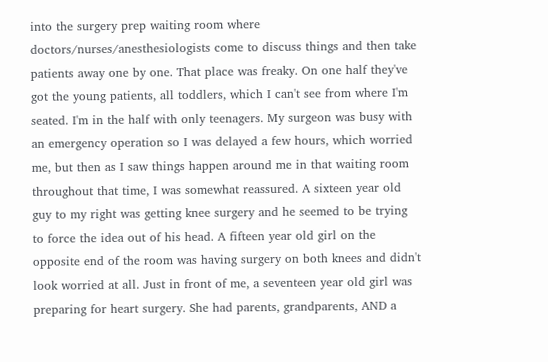into the surgery prep waiting room where doctors/nurses/anesthesiologists come to discuss things and then take patients away one by one. That place was freaky. On one half they've got the young patients, all toddlers, which I can't see from where I'm seated. I'm in the half with only teenagers. My surgeon was busy with an emergency operation so I was delayed a few hours, which worried me, but then as I saw things happen around me in that waiting room throughout that time, I was somewhat reassured. A sixteen year old guy to my right was getting knee surgery and he seemed to be trying to force the idea out of his head. A fifteen year old girl on the opposite end of the room was having surgery on both knees and didn't look worried at all. Just in front of me, a seventeen year old girl was preparing for heart surgery. She had parents, grandparents, AND a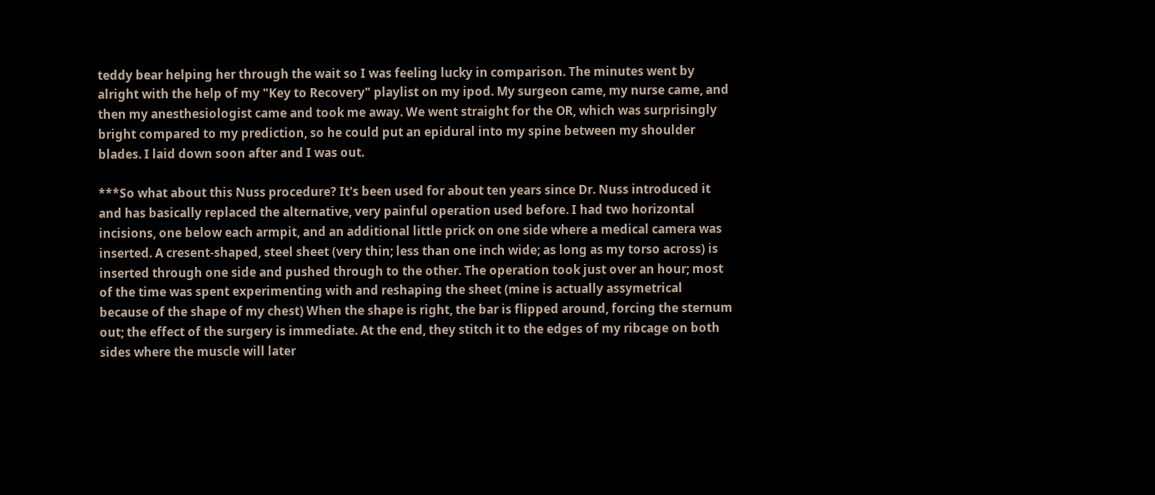teddy bear helping her through the wait so I was feeling lucky in comparison. The minutes went by alright with the help of my "Key to Recovery" playlist on my ipod. My surgeon came, my nurse came, and then my anesthesiologist came and took me away. We went straight for the OR, which was surprisingly bright compared to my prediction, so he could put an epidural into my spine between my shoulder blades. I laid down soon after and I was out.

***So what about this Nuss procedure? It's been used for about ten years since Dr. Nuss introduced it and has basically replaced the alternative, very painful operation used before. I had two horizontal incisions, one below each armpit, and an additional little prick on one side where a medical camera was inserted. A cresent-shaped, steel sheet (very thin; less than one inch wide; as long as my torso across) is inserted through one side and pushed through to the other. The operation took just over an hour; most of the time was spent experimenting with and reshaping the sheet (mine is actually assymetrical because of the shape of my chest) When the shape is right, the bar is flipped around, forcing the sternum out; the effect of the surgery is immediate. At the end, they stitch it to the edges of my ribcage on both sides where the muscle will later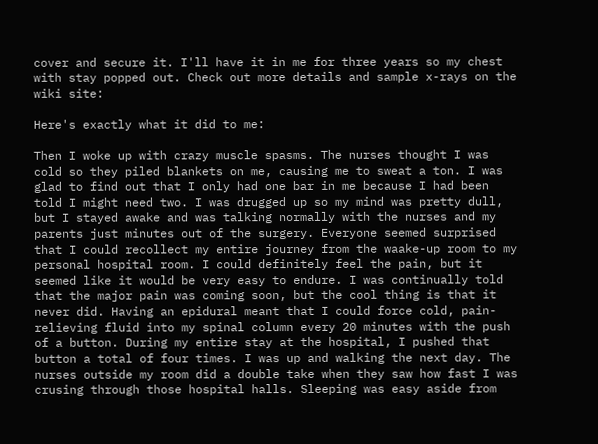cover and secure it. I'll have it in me for three years so my chest with stay popped out. Check out more details and sample x-rays on the wiki site:

Here's exactly what it did to me:

Then I woke up with crazy muscle spasms. The nurses thought I was cold so they piled blankets on me, causing me to sweat a ton. I was glad to find out that I only had one bar in me because I had been told I might need two. I was drugged up so my mind was pretty dull, but I stayed awake and was talking normally with the nurses and my parents just minutes out of the surgery. Everyone seemed surprised that I could recollect my entire journey from the waake-up room to my personal hospital room. I could definitely feel the pain, but it seemed like it would be very easy to endure. I was continually told that the major pain was coming soon, but the cool thing is that it never did. Having an epidural meant that I could force cold, pain-relieving fluid into my spinal column every 20 minutes with the push of a button. During my entire stay at the hospital, I pushed that button a total of four times. I was up and walking the next day. The nurses outside my room did a double take when they saw how fast I was crusing through those hospital halls. Sleeping was easy aside from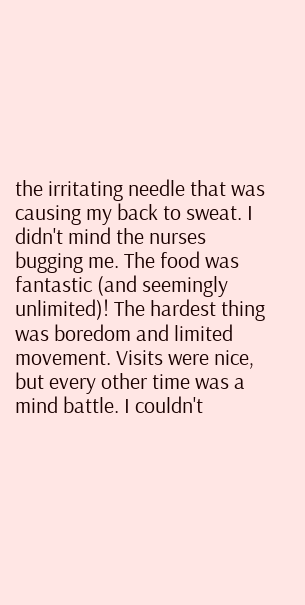the irritating needle that was causing my back to sweat. I didn't mind the nurses bugging me. The food was fantastic (and seemingly unlimited)! The hardest thing was boredom and limited movement. Visits were nice, but every other time was a mind battle. I couldn't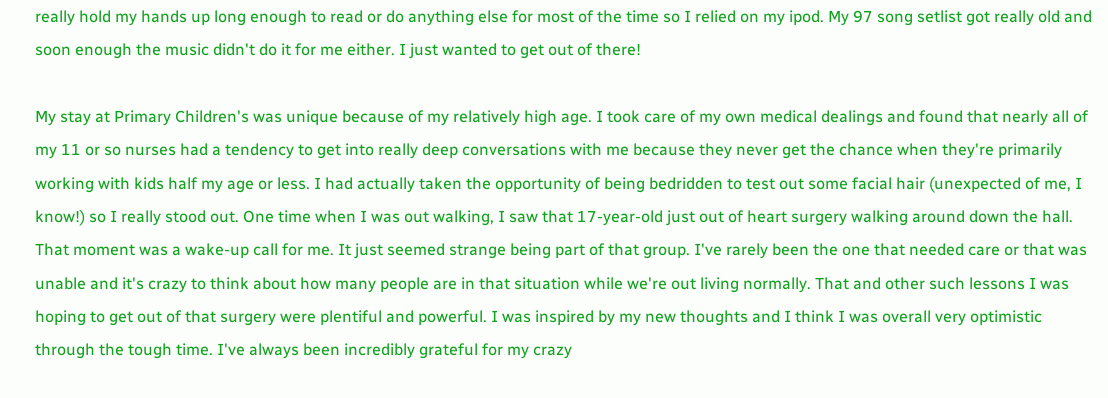really hold my hands up long enough to read or do anything else for most of the time so I relied on my ipod. My 97 song setlist got really old and soon enough the music didn't do it for me either. I just wanted to get out of there!

My stay at Primary Children's was unique because of my relatively high age. I took care of my own medical dealings and found that nearly all of my 11 or so nurses had a tendency to get into really deep conversations with me because they never get the chance when they're primarily working with kids half my age or less. I had actually taken the opportunity of being bedridden to test out some facial hair (unexpected of me, I know!) so I really stood out. One time when I was out walking, I saw that 17-year-old just out of heart surgery walking around down the hall. That moment was a wake-up call for me. It just seemed strange being part of that group. I've rarely been the one that needed care or that was unable and it's crazy to think about how many people are in that situation while we're out living normally. That and other such lessons I was hoping to get out of that surgery were plentiful and powerful. I was inspired by my new thoughts and I think I was overall very optimistic through the tough time. I've always been incredibly grateful for my crazy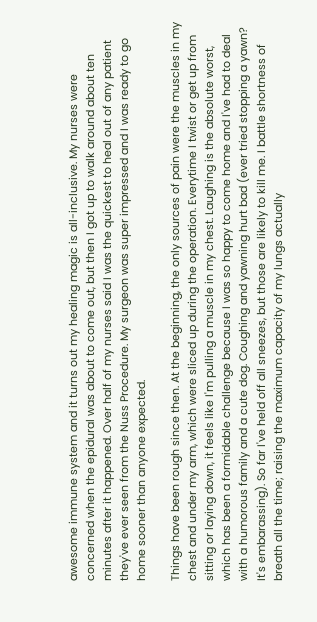awesome immune system and it turns out my healing magic is all-inclusive. My nurses were concerned when the epidural was about to come out, but then I got up to walk around about ten minutes after it happened. Over half of my nurses said I was the quickest to heal out of any patient they've ever seen from the Nuss Procedure. My surgeon was super impressed and I was ready to go home sooner than anyone expected.

Things have been rough since then. At the beginning, the only sources of pain were the muscles in my chest and under my arm, which were sliced up during the operation. Everytime I twist or get up from sitting or laying down, it feels like I'm pulling a muscle in my chest. Laughing is the absolute worst, which has been a formidable challenge because I was so happy to come home and I've had to deal with a humorous family and a cute dog. Coughing and yawning hurt bad (ever tried stopping a yawn? It's embarassing). So far I've held off all sneezes, but those are likely to kill me. I battle shortness of breath all the time; raising the maximum capacity of my lungs actually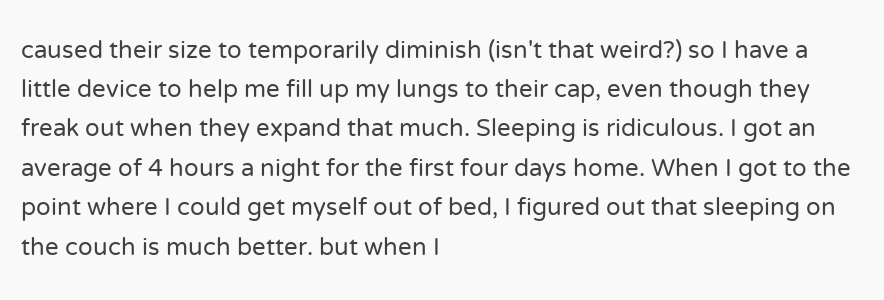caused their size to temporarily diminish (isn't that weird?) so I have a little device to help me fill up my lungs to their cap, even though they freak out when they expand that much. Sleeping is ridiculous. I got an average of 4 hours a night for the first four days home. When I got to the point where I could get myself out of bed, I figured out that sleeping on the couch is much better. but when I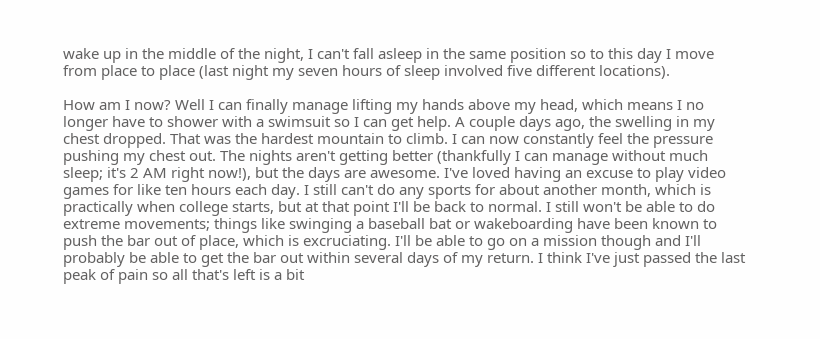wake up in the middle of the night, I can't fall asleep in the same position so to this day I move from place to place (last night my seven hours of sleep involved five different locations).

How am I now? Well I can finally manage lifting my hands above my head, which means I no longer have to shower with a swimsuit so I can get help. A couple days ago, the swelling in my chest dropped. That was the hardest mountain to climb. I can now constantly feel the pressure pushing my chest out. The nights aren't getting better (thankfully I can manage without much sleep; it's 2 AM right now!), but the days are awesome. I've loved having an excuse to play video games for like ten hours each day. I still can't do any sports for about another month, which is practically when college starts, but at that point I'll be back to normal. I still won't be able to do extreme movements; things like swinging a baseball bat or wakeboarding have been known to push the bar out of place, which is excruciating. I'll be able to go on a mission though and I'll probably be able to get the bar out within several days of my return. I think I've just passed the last peak of pain so all that's left is a bit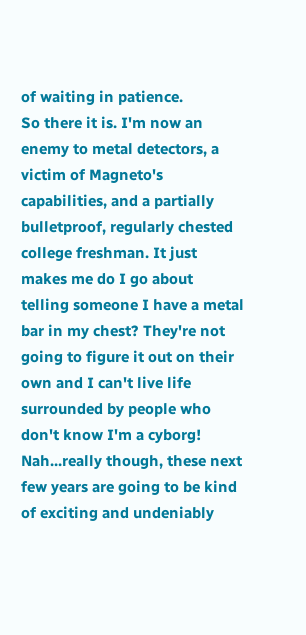of waiting in patience.
So there it is. I'm now an enemy to metal detectors, a victim of Magneto's capabilities, and a partially bulletproof, regularly chested college freshman. It just makes me do I go about telling someone I have a metal bar in my chest? They're not going to figure it out on their own and I can't live life surrounded by people who don't know I'm a cyborg! Nah...really though, these next few years are going to be kind of exciting and undeniably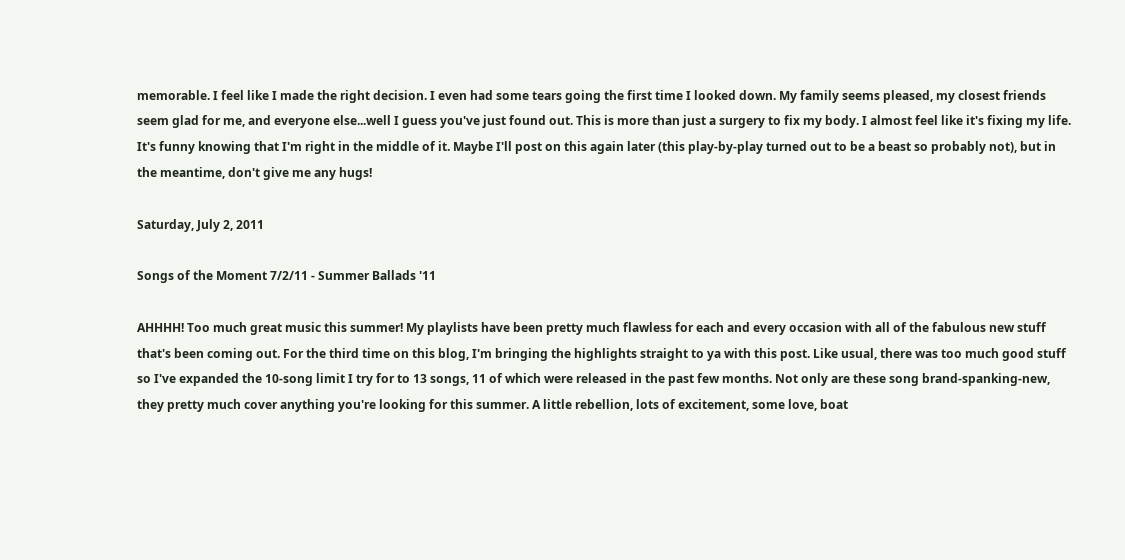memorable. I feel like I made the right decision. I even had some tears going the first time I looked down. My family seems pleased, my closest friends seem glad for me, and everyone else...well I guess you've just found out. This is more than just a surgery to fix my body. I almost feel like it's fixing my life. It's funny knowing that I'm right in the middle of it. Maybe I'll post on this again later (this play-by-play turned out to be a beast so probably not), but in the meantime, don't give me any hugs!

Saturday, July 2, 2011

Songs of the Moment 7/2/11 - Summer Ballads '11

AHHHH! Too much great music this summer! My playlists have been pretty much flawless for each and every occasion with all of the fabulous new stuff that's been coming out. For the third time on this blog, I'm bringing the highlights straight to ya with this post. Like usual, there was too much good stuff so I've expanded the 10-song limit I try for to 13 songs, 11 of which were released in the past few months. Not only are these song brand-spanking-new, they pretty much cover anything you're looking for this summer. A little rebellion, lots of excitement, some love, boat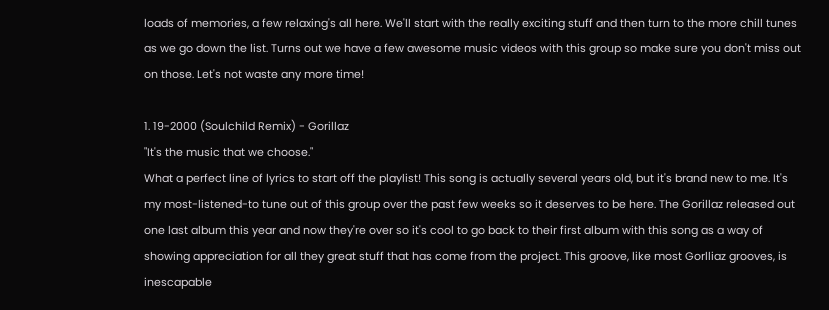loads of memories, a few relaxing's all here. We'll start with the really exciting stuff and then turn to the more chill tunes as we go down the list. Turns out we have a few awesome music videos with this group so make sure you don't miss out on those. Let's not waste any more time!

1. 19-2000 (Soulchild Remix) - Gorillaz
"It's the music that we choose."
What a perfect line of lyrics to start off the playlist! This song is actually several years old, but it's brand new to me. It's my most-listened-to tune out of this group over the past few weeks so it deserves to be here. The Gorillaz released out one last album this year and now they're over so it's cool to go back to their first album with this song as a way of showing appreciation for all they great stuff that has come from the project. This groove, like most Gorlliaz grooves, is inescapable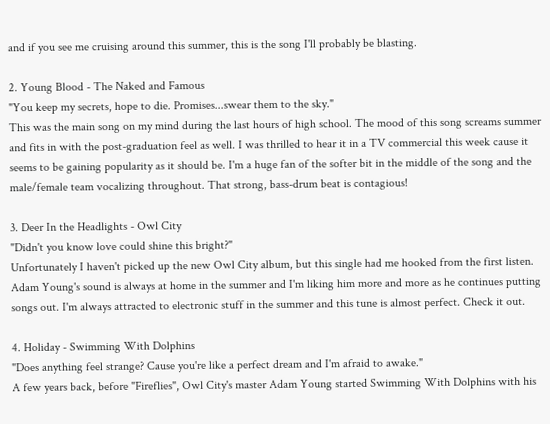and if you see me cruising around this summer, this is the song I'll probably be blasting.

2. Young Blood - The Naked and Famous
"You keep my secrets, hope to die. Promises...swear them to the sky."
This was the main song on my mind during the last hours of high school. The mood of this song screams summer and fits in with the post-graduation feel as well. I was thrilled to hear it in a TV commercial this week cause it seems to be gaining popularity as it should be. I'm a huge fan of the softer bit in the middle of the song and the male/female team vocalizing throughout. That strong, bass-drum beat is contagious!

3. Deer In the Headlights - Owl City
"Didn't you know love could shine this bright?"
Unfortunately I haven't picked up the new Owl City album, but this single had me hooked from the first listen. Adam Young's sound is always at home in the summer and I'm liking him more and more as he continues putting songs out. I'm always attracted to electronic stuff in the summer and this tune is almost perfect. Check it out.

4. Holiday - Swimming With Dolphins
"Does anything feel strange? Cause you're like a perfect dream and I'm afraid to awake."
A few years back, before "Fireflies", Owl City's master Adam Young started Swimming With Dolphins with his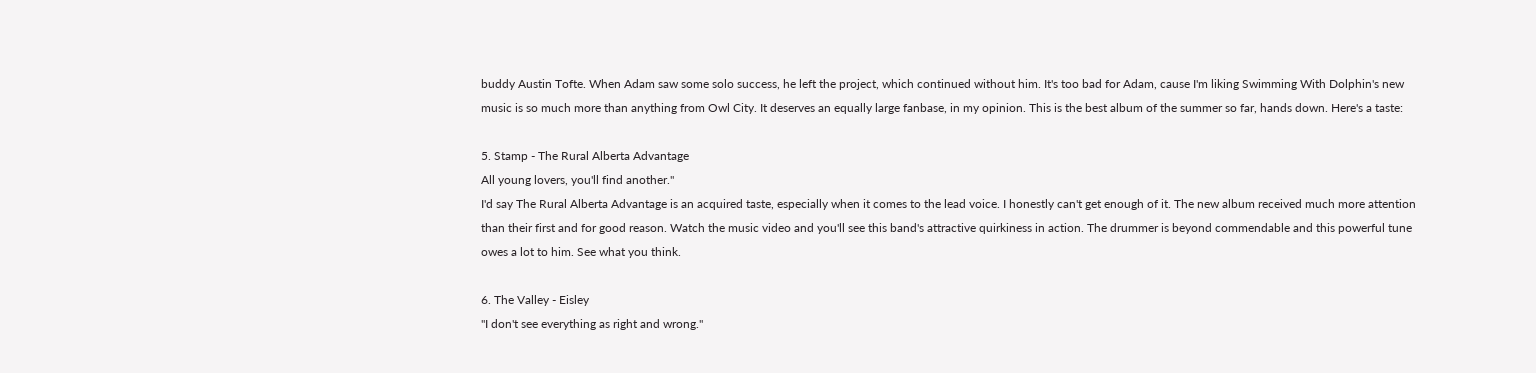buddy Austin Tofte. When Adam saw some solo success, he left the project, which continued without him. It's too bad for Adam, cause I'm liking Swimming With Dolphin's new music is so much more than anything from Owl City. It deserves an equally large fanbase, in my opinion. This is the best album of the summer so far, hands down. Here's a taste:

5. Stamp - The Rural Alberta Advantage
All young lovers, you'll find another."
I'd say The Rural Alberta Advantage is an acquired taste, especially when it comes to the lead voice. I honestly can't get enough of it. The new album received much more attention than their first and for good reason. Watch the music video and you'll see this band's attractive quirkiness in action. The drummer is beyond commendable and this powerful tune owes a lot to him. See what you think.

6. The Valley - Eisley
"I don't see everything as right and wrong."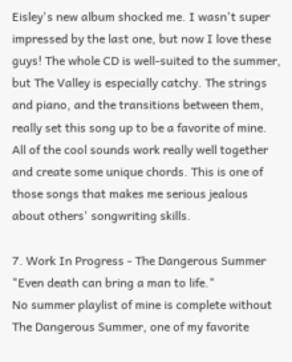Eisley's new album shocked me. I wasn't super impressed by the last one, but now I love these guys! The whole CD is well-suited to the summer, but The Valley is especially catchy. The strings and piano, and the transitions between them, really set this song up to be a favorite of mine. All of the cool sounds work really well together and create some unique chords. This is one of those songs that makes me serious jealous about others' songwriting skills.

7. Work In Progress - The Dangerous Summer
"Even death can bring a man to life."
No summer playlist of mine is complete without The Dangerous Summer, one of my favorite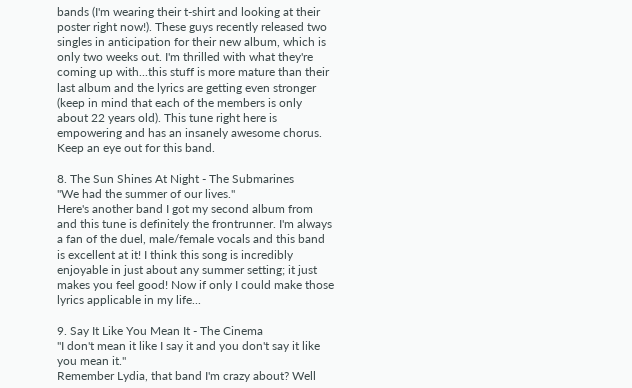bands (I'm wearing their t-shirt and looking at their poster right now!). These guys recently released two singles in anticipation for their new album, which is only two weeks out. I'm thrilled with what they're coming up with...this stuff is more mature than their last album and the lyrics are getting even stronger (keep in mind that each of the members is only about 22 years old). This tune right here is empowering and has an insanely awesome chorus. Keep an eye out for this band.

8. The Sun Shines At Night - The Submarines
"We had the summer of our lives."
Here's another band I got my second album from and this tune is definitely the frontrunner. I'm always a fan of the duel, male/female vocals and this band is excellent at it! I think this song is incredibly enjoyable in just about any summer setting; it just makes you feel good! Now if only I could make those lyrics applicable in my life...

9. Say It Like You Mean It - The Cinema
"I don't mean it like I say it and you don't say it like you mean it."
Remember Lydia, that band I'm crazy about? Well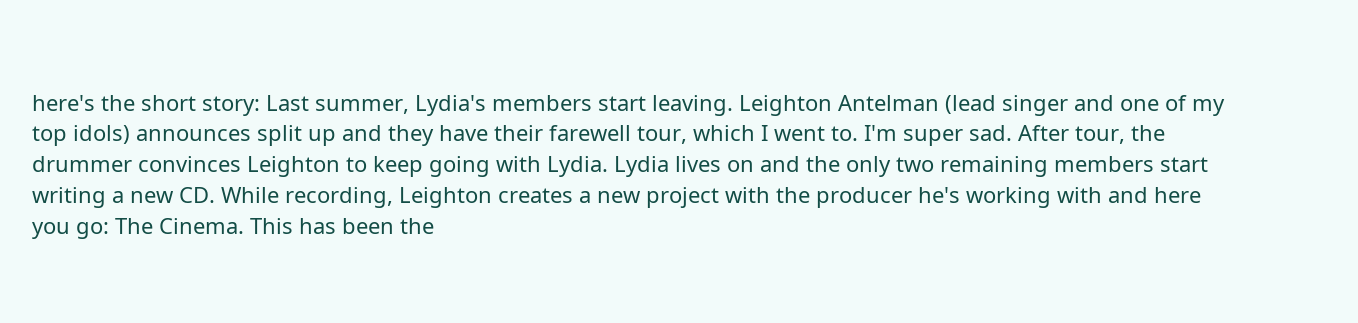here's the short story: Last summer, Lydia's members start leaving. Leighton Antelman (lead singer and one of my top idols) announces split up and they have their farewell tour, which I went to. I'm super sad. After tour, the drummer convinces Leighton to keep going with Lydia. Lydia lives on and the only two remaining members start writing a new CD. While recording, Leighton creates a new project with the producer he's working with and here you go: The Cinema. This has been the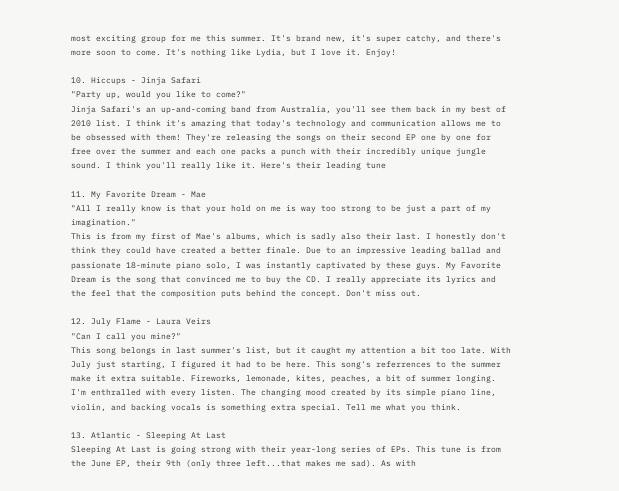most exciting group for me this summer. It's brand new, it's super catchy, and there's more soon to come. It's nothing like Lydia, but I love it. Enjoy!

10. Hiccups - Jinja Safari
"Party up, would you like to come?"
Jinja Safari's an up-and-coming band from Australia, you'll see them back in my best of 2010 list. I think it's amazing that today's technology and communication allows me to be obsessed with them! They're releasing the songs on their second EP one by one for free over the summer and each one packs a punch with their incredibly unique jungle sound. I think you'll really like it. Here's their leading tune

11. My Favorite Dream - Mae
"All I really know is that your hold on me is way too strong to be just a part of my imagination."
This is from my first of Mae's albums, which is sadly also their last. I honestly don't think they could have created a better finale. Due to an impressive leading ballad and passionate 18-minute piano solo, I was instantly captivated by these guys. My Favorite Dream is the song that convinced me to buy the CD. I really appreciate its lyrics and the feel that the composition puts behind the concept. Don't miss out.

12. July Flame - Laura Veirs
"Can I call you mine?"
This song belongs in last summer's list, but it caught my attention a bit too late. With July just starting, I figured it had to be here. This song's referrences to the summer make it extra suitable. Fireworks, lemonade, kites, peaches, a bit of summer longing. I'm enthralled with every listen. The changing mood created by its simple piano line, violin, and backing vocals is something extra special. Tell me what you think.

13. Atlantic - Sleeping At Last
Sleeping At Last is going strong with their year-long series of EPs. This tune is from the June EP, their 9th (only three left...that makes me sad). As with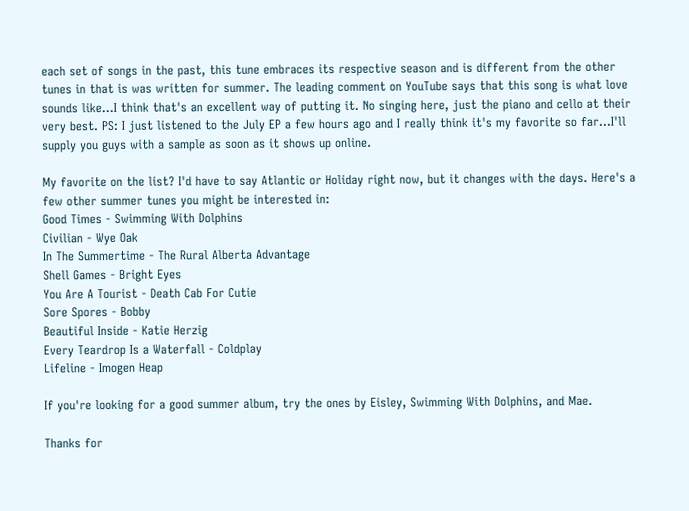each set of songs in the past, this tune embraces its respective season and is different from the other tunes in that is was written for summer. The leading comment on YouTube says that this song is what love sounds like...I think that's an excellent way of putting it. No singing here, just the piano and cello at their very best. PS: I just listened to the July EP a few hours ago and I really think it's my favorite so far...I'll supply you guys with a sample as soon as it shows up online.

My favorite on the list? I'd have to say Atlantic or Holiday right now, but it changes with the days. Here's a few other summer tunes you might be interested in:
Good Times - Swimming With Dolphins
Civilian - Wye Oak
In The Summertime - The Rural Alberta Advantage
Shell Games - Bright Eyes
You Are A Tourist - Death Cab For Cutie
Sore Spores - Bobby
Beautiful Inside - Katie Herzig
Every Teardrop Is a Waterfall - Coldplay
Lifeline - Imogen Heap

If you're looking for a good summer album, try the ones by Eisley, Swimming With Dolphins, and Mae.

Thanks for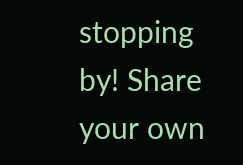stopping by! Share your own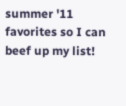summer '11 favorites so I can beef up my list!